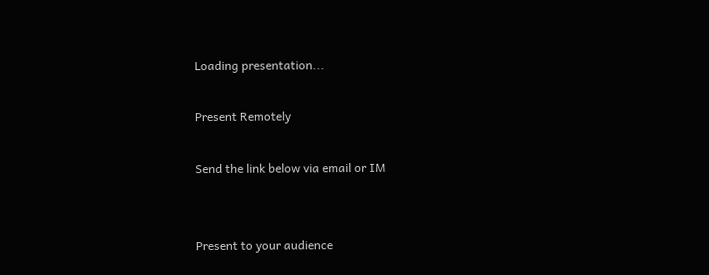Loading presentation...

Present Remotely

Send the link below via email or IM


Present to your audience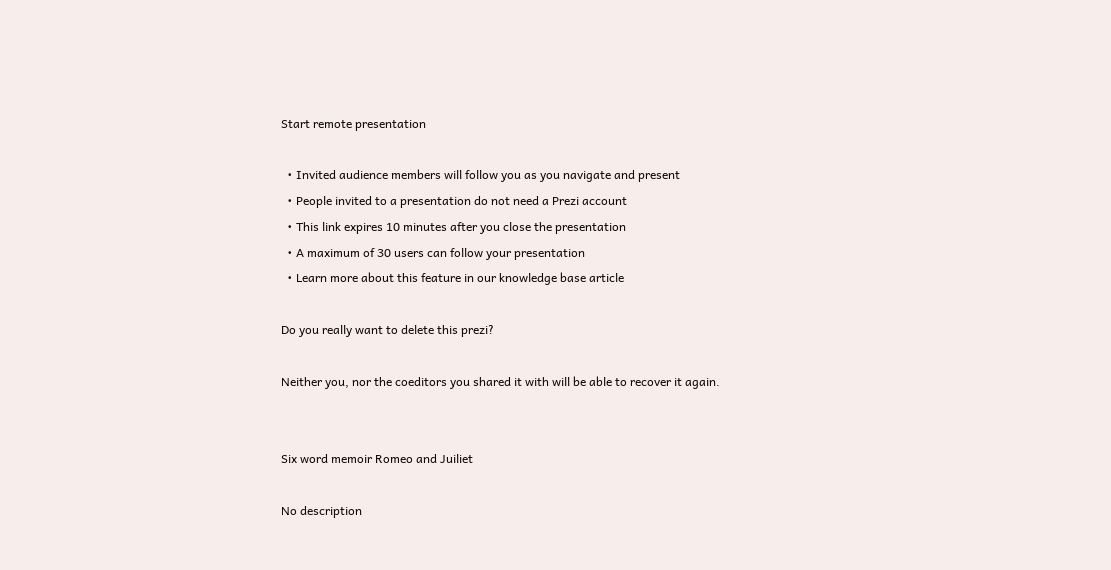Start remote presentation

  • Invited audience members will follow you as you navigate and present
  • People invited to a presentation do not need a Prezi account
  • This link expires 10 minutes after you close the presentation
  • A maximum of 30 users can follow your presentation
  • Learn more about this feature in our knowledge base article

Do you really want to delete this prezi?

Neither you, nor the coeditors you shared it with will be able to recover it again.


Six word memoir Romeo and Juiliet

No description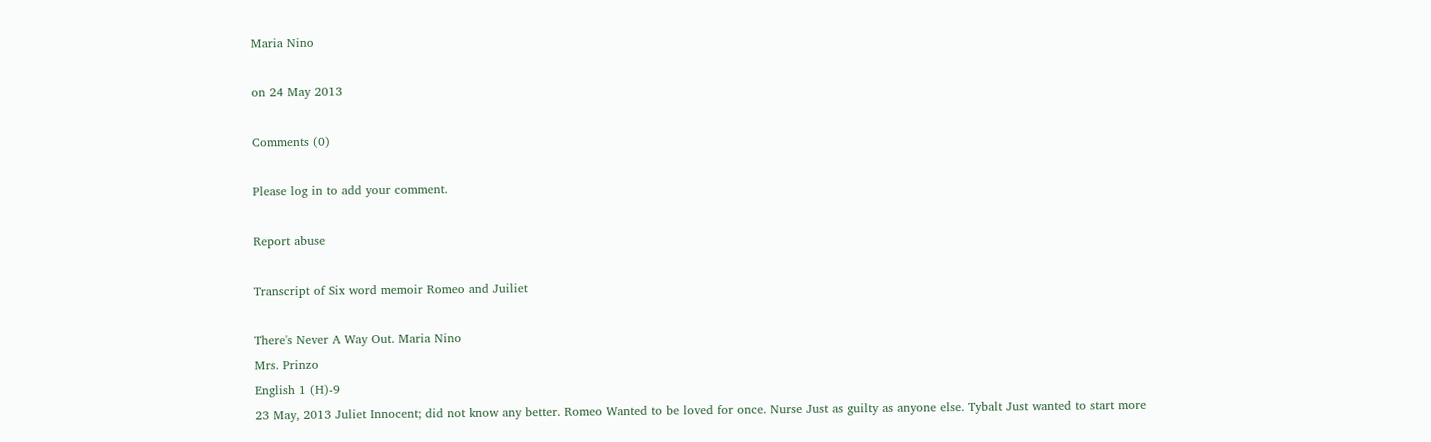Maria Nino

on 24 May 2013

Comments (0)

Please log in to add your comment.

Report abuse

Transcript of Six word memoir Romeo and Juiliet

There's Never A Way Out. Maria Nino
Mrs. Prinzo
English 1 (H)-9
23 May, 2013 Juliet Innocent; did not know any better. Romeo Wanted to be loved for once. Nurse Just as guilty as anyone else. Tybalt Just wanted to start more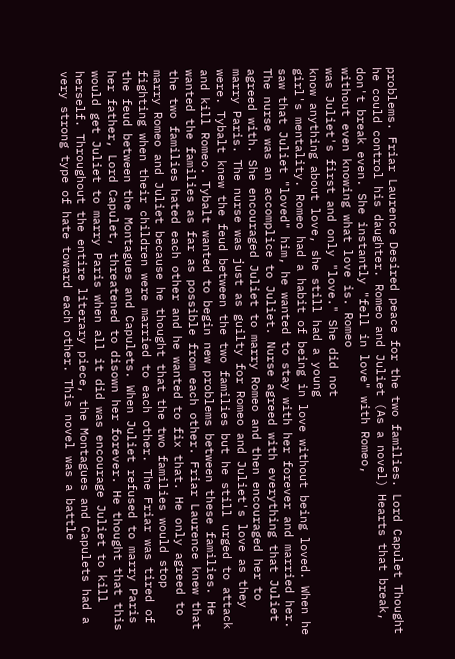problems. Friar Laurence Desired peace for the two families. Lord Capulet Thought he could control his daughter. Romeo and Juliet (As a novel) Hearts that break, don't break even. She instantly "fell in love" with Romeo,
without even knowing what love is. Romeo
was Juliet's first and only "love." She did not
know anything about love, she still had a young
girl's mentality. Romeo had a habit of being in love without being loved. When he saw that Juliet "loved" him, he wanted to stay with her forever and married her. The nurse was an accomplice to Juliet. Nurse agreed with everything that Juliet agreed with. She encouraged Juliet to marry Romeo and then encouraged her to marry Paris. The nurse was just as guilty for Romeo and Juliet's love as they were. Tybalt knew the feud between the two families but he still urged to attack and kill Romeo. Tybalt wanted to begin new problems between these families. He wanted the families as far as possible from each other. Friar Laurence knew that the two families hated each other and he wanted to fix that. He only agreed to marry Romeo and Juliet because he thought that the two families would stop fighting when their children were married to each other. The Friar was tired of the feud between the Montagues and Capulets. When Juliet refused to marry Paris her father, Lord Capulet, threatened to disown her forever. He thought that this would get Juliet to marry Paris when all it did was encourage Juliet to kill herself. Throughout the entire literary piece, the Montagues and Capulets had a very strong type of hate toward each other. This novel was a battle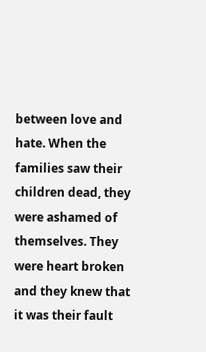between love and hate. When the families saw their children dead, they were ashamed of themselves. They were heart broken and they knew that it was their fault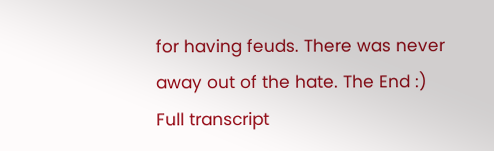for having feuds. There was never away out of the hate. The End :)
Full transcript